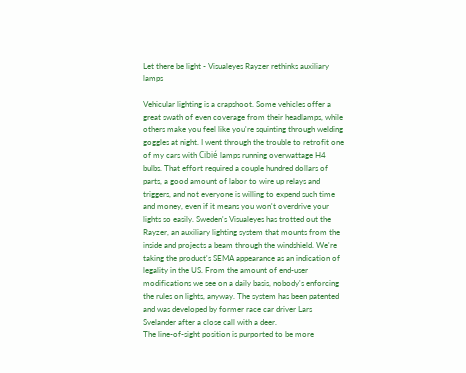Let there be light - Visualeyes Rayzer rethinks auxiliary lamps

Vehicular lighting is a crapshoot. Some vehicles offer a great swath of even coverage from their headlamps, while others make you feel like you're squinting through welding goggles at night. I went through the trouble to retrofit one of my cars with Cibié lamps running overwattage H4 bulbs. That effort required a couple hundred dollars of parts, a good amount of labor to wire up relays and triggers, and not everyone is willing to expend such time and money, even if it means you won't overdrive your lights so easily. Sweden's Visualeyes has trotted out the Rayzer, an auxiliary lighting system that mounts from the inside and projects a beam through the windshield. We're taking the product's SEMA appearance as an indication of legality in the US. From the amount of end-user modifications we see on a daily basis, nobody's enforcing the rules on lights, anyway. The system has been patented and was developed by former race car driver Lars Svelander after a close call with a deer.
The line-of-sight position is purported to be more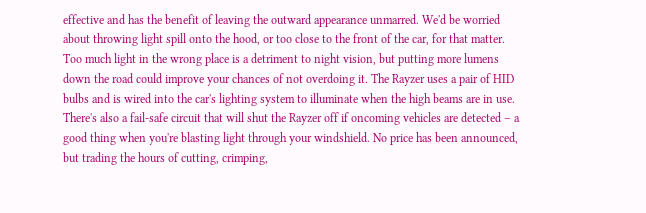effective and has the benefit of leaving the outward appearance unmarred. We'd be worried about throwing light spill onto the hood, or too close to the front of the car, for that matter. Too much light in the wrong place is a detriment to night vision, but putting more lumens down the road could improve your chances of not overdoing it. The Rayzer uses a pair of HID bulbs and is wired into the car's lighting system to illuminate when the high beams are in use. There's also a fail-safe circuit that will shut the Rayzer off if oncoming vehicles are detected – a good thing when you're blasting light through your windshield. No price has been announced, but trading the hours of cutting, crimping,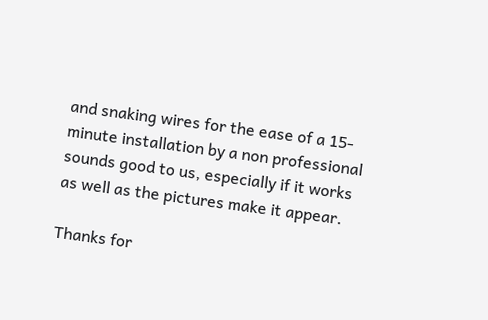and snaking wires for the ease of a 15-minute installation by a non professional sounds good to us, especially if it works as well as the pictures make it appear.

Thanks for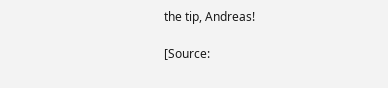the tip, Andreas!

[Source: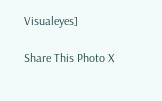Visualeyes]

Share This Photo X